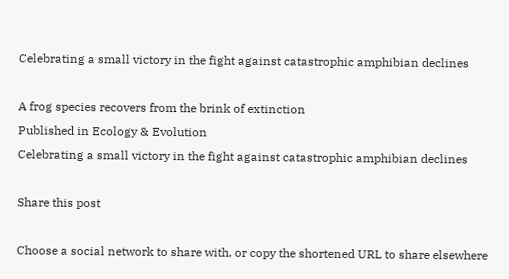Celebrating a small victory in the fight against catastrophic amphibian declines

A frog species recovers from the brink of extinction
Published in Ecology & Evolution
Celebrating a small victory in the fight against catastrophic amphibian declines

Share this post

Choose a social network to share with, or copy the shortened URL to share elsewhere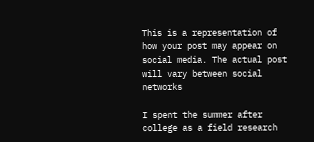This is a representation of how your post may appear on social media. The actual post will vary between social networks

I spent the summer after college as a field research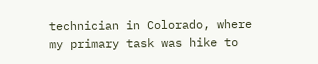technician in Colorado, where my primary task was hike to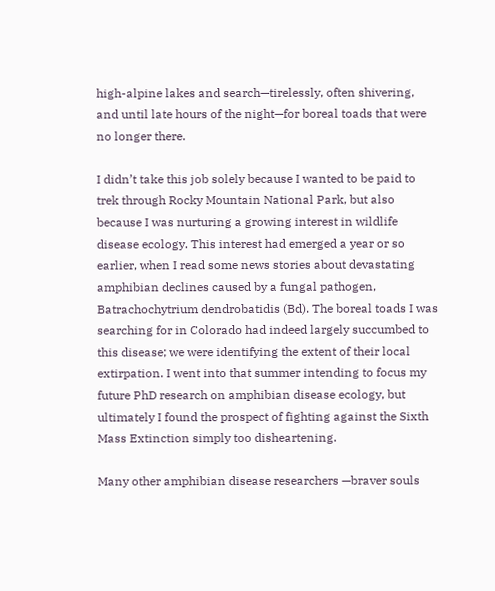high-alpine lakes and search—tirelessly, often shivering, and until late hours of the night—for boreal toads that were no longer there.

I didn’t take this job solely because I wanted to be paid to trek through Rocky Mountain National Park, but also because I was nurturing a growing interest in wildlife disease ecology. This interest had emerged a year or so earlier, when I read some news stories about devastating amphibian declines caused by a fungal pathogen, Batrachochytrium dendrobatidis (Bd). The boreal toads I was searching for in Colorado had indeed largely succumbed to this disease; we were identifying the extent of their local extirpation. I went into that summer intending to focus my future PhD research on amphibian disease ecology, but ultimately I found the prospect of fighting against the Sixth Mass Extinction simply too disheartening.

Many other amphibian disease researchers —braver souls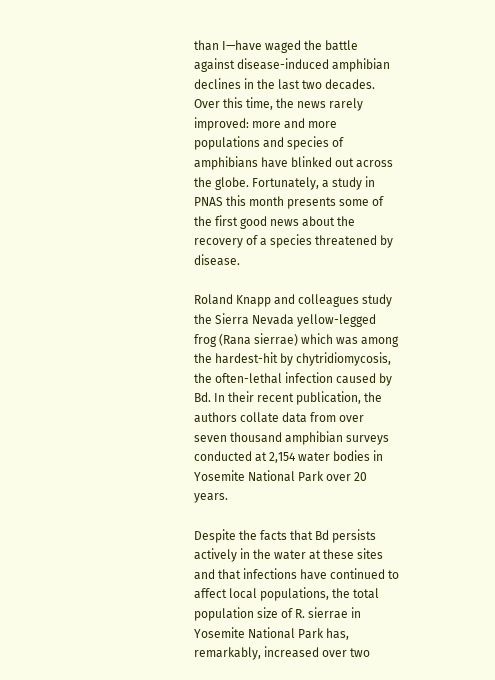than I—have waged the battle against disease-induced amphibian declines in the last two decades. Over this time, the news rarely improved: more and more populations and species of amphibians have blinked out across the globe. Fortunately, a study in PNAS this month presents some of the first good news about the recovery of a species threatened by disease.

Roland Knapp and colleagues study the Sierra Nevada yellow-legged frog (Rana sierrae) which was among the hardest-hit by chytridiomycosis, the often-lethal infection caused by Bd. In their recent publication, the authors collate data from over seven thousand amphibian surveys conducted at 2,154 water bodies in Yosemite National Park over 20 years.

Despite the facts that Bd persists actively in the water at these sites and that infections have continued to affect local populations, the total population size of R. sierrae in Yosemite National Park has, remarkably, increased over two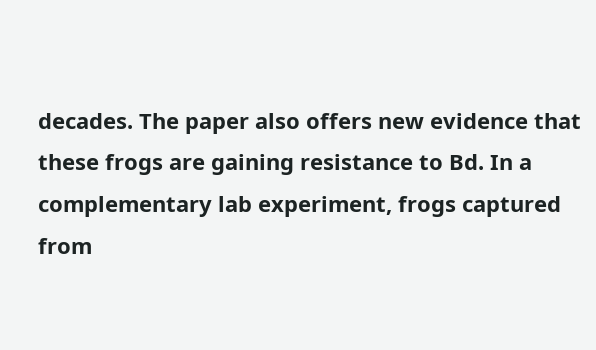decades. The paper also offers new evidence that these frogs are gaining resistance to Bd. In a complementary lab experiment, frogs captured from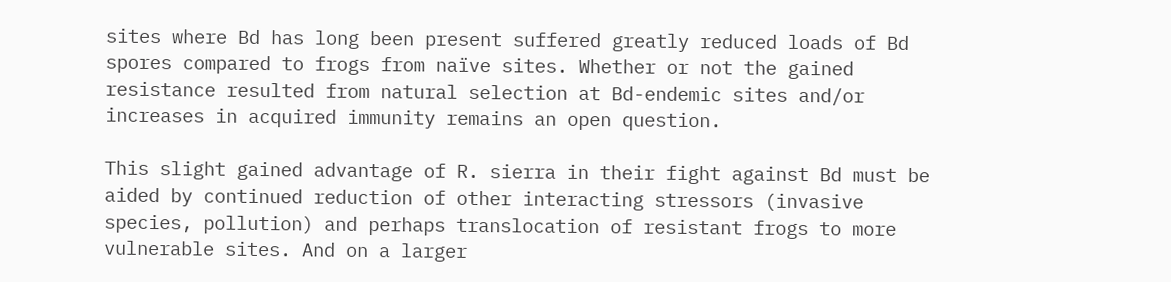sites where Bd has long been present suffered greatly reduced loads of Bd spores compared to frogs from naïve sites. Whether or not the gained resistance resulted from natural selection at Bd-endemic sites and/or increases in acquired immunity remains an open question.

This slight gained advantage of R. sierra in their fight against Bd must be aided by continued reduction of other interacting stressors (invasive species, pollution) and perhaps translocation of resistant frogs to more vulnerable sites. And on a larger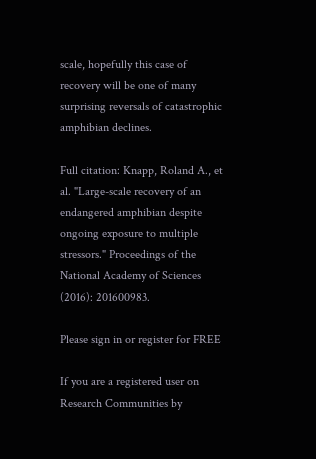scale, hopefully this case of recovery will be one of many surprising reversals of catastrophic amphibian declines.

Full citation: Knapp, Roland A., et al. "Large-scale recovery of an endangered amphibian despite ongoing exposure to multiple stressors." Proceedings of the National Academy of Sciences (2016): 201600983.

Please sign in or register for FREE

If you are a registered user on Research Communities by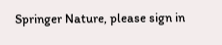Springer Nature, please sign in